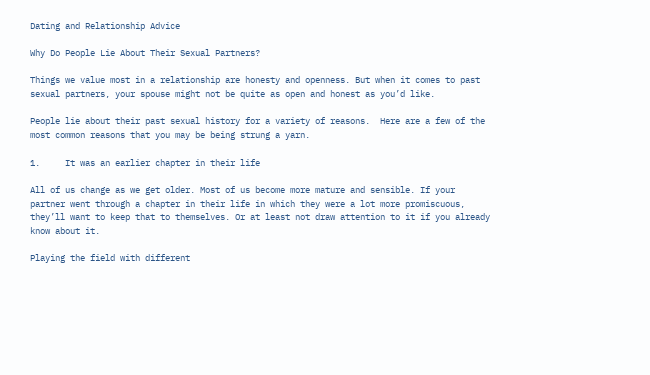Dating and Relationship Advice

Why Do People Lie About Their Sexual Partners?

Things we value most in a relationship are honesty and openness. But when it comes to past sexual partners, your spouse might not be quite as open and honest as you’d like.

People lie about their past sexual history for a variety of reasons.  Here are a few of the most common reasons that you may be being strung a yarn.

1.     It was an earlier chapter in their life

All of us change as we get older. Most of us become more mature and sensible. If your partner went through a chapter in their life in which they were a lot more promiscuous, they’ll want to keep that to themselves. Or at least not draw attention to it if you already know about it.

Playing the field with different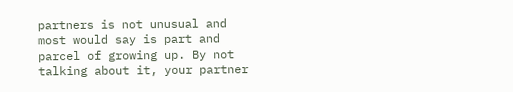partners is not unusual and most would say is part and parcel of growing up. By not talking about it, your partner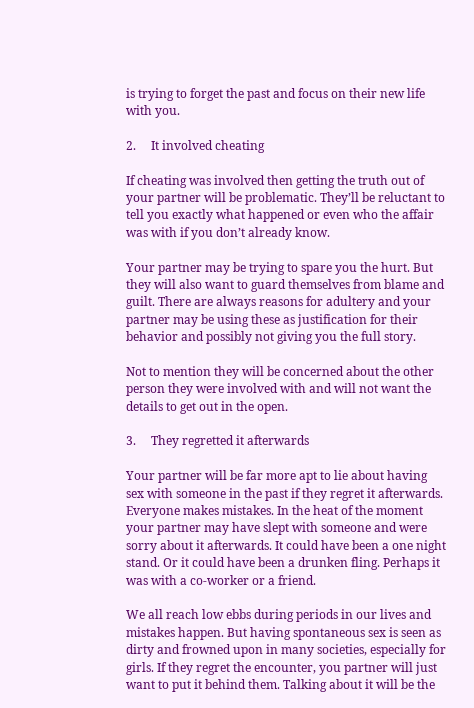is trying to forget the past and focus on their new life with you.

2.     It involved cheating

If cheating was involved then getting the truth out of your partner will be problematic. They’ll be reluctant to tell you exactly what happened or even who the affair was with if you don’t already know.

Your partner may be trying to spare you the hurt. But they will also want to guard themselves from blame and guilt. There are always reasons for adultery and your partner may be using these as justification for their behavior and possibly not giving you the full story.

Not to mention they will be concerned about the other person they were involved with and will not want the details to get out in the open.

3.     They regretted it afterwards

Your partner will be far more apt to lie about having sex with someone in the past if they regret it afterwards. Everyone makes mistakes. In the heat of the moment your partner may have slept with someone and were sorry about it afterwards. It could have been a one night stand. Or it could have been a drunken fling. Perhaps it was with a co-worker or a friend.

We all reach low ebbs during periods in our lives and mistakes happen. But having spontaneous sex is seen as dirty and frowned upon in many societies, especially for girls. If they regret the encounter, you partner will just want to put it behind them. Talking about it will be the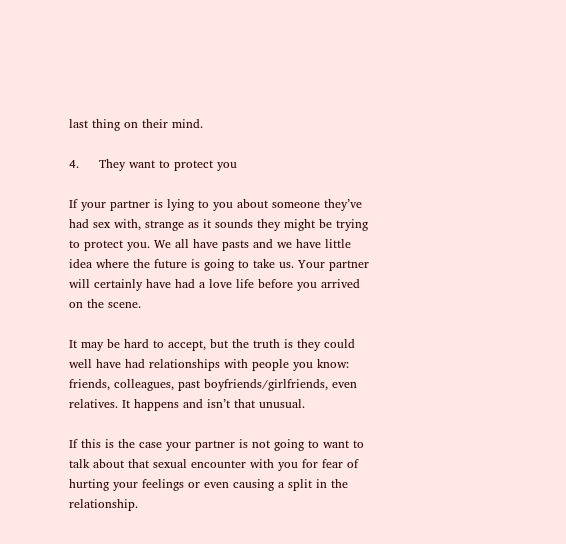last thing on their mind.

4.     They want to protect you

If your partner is lying to you about someone they’ve had sex with, strange as it sounds they might be trying to protect you. We all have pasts and we have little idea where the future is going to take us. Your partner will certainly have had a love life before you arrived on the scene.

It may be hard to accept, but the truth is they could well have had relationships with people you know: friends, colleagues, past boyfriends/girlfriends, even relatives. It happens and isn’t that unusual.

If this is the case your partner is not going to want to talk about that sexual encounter with you for fear of hurting your feelings or even causing a split in the relationship.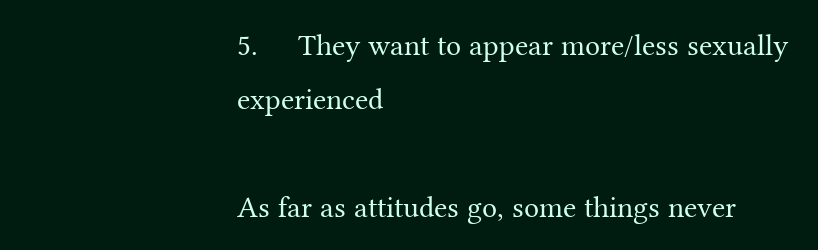5.     They want to appear more/less sexually experienced

As far as attitudes go, some things never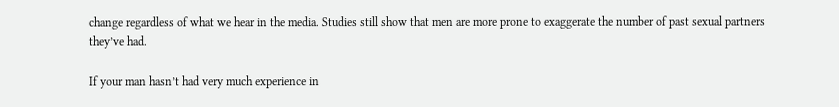change regardless of what we hear in the media. Studies still show that men are more prone to exaggerate the number of past sexual partners they’ve had.

If your man hasn’t had very much experience in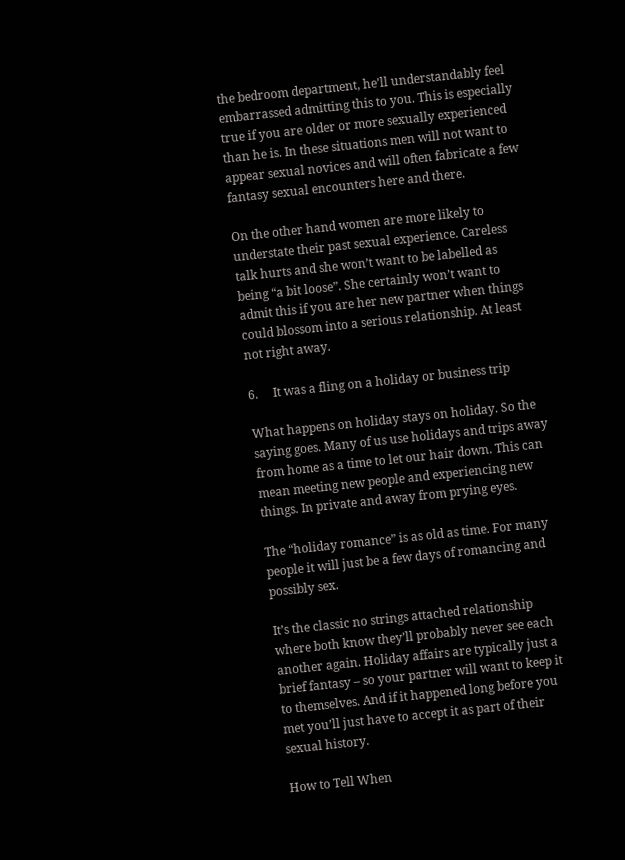the bedroom department, he’ll understandably feel embarrassed admitting this to you. This is especially true if you are older or more sexually experienced than he is. In these situations men will not want to appear sexual novices and will often fabricate a few fantasy sexual encounters here and there.

On the other hand women are more likely to understate their past sexual experience. Careless talk hurts and she won’t want to be labelled as being “a bit loose”. She certainly won’t want to admit this if you are her new partner when things could blossom into a serious relationship. At least not right away.

6.     It was a fling on a holiday or business trip

What happens on holiday stays on holiday. So the saying goes. Many of us use holidays and trips away from home as a time to let our hair down. This can mean meeting new people and experiencing new things. In private and away from prying eyes.

The “holiday romance” is as old as time. For many people it will just be a few days of romancing and possibly sex.

It’s the classic no strings attached relationship where both know they’ll probably never see each another again. Holiday affairs are typically just a brief fantasy – so your partner will want to keep it to themselves. And if it happened long before you met you’ll just have to accept it as part of their sexual history.

How to Tell When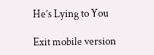He’s Lying to You

Exit mobile version